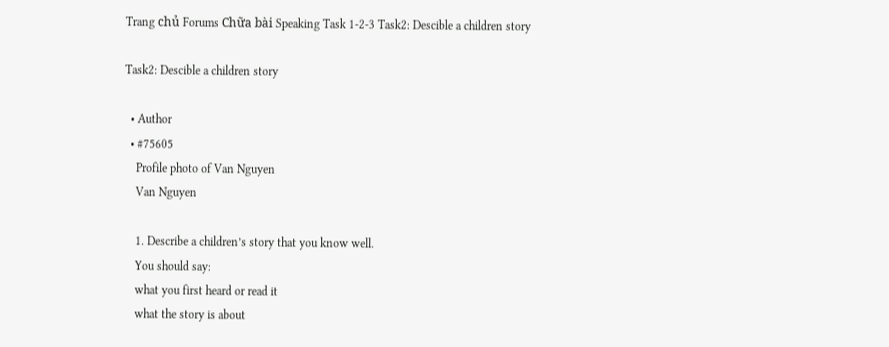Trang chủ Forums Chữa bài Speaking Task 1-2-3 Task2: Descible a children story

Task2: Descible a children story

  • Author
  • #75605
    Profile photo of Van Nguyen
    Van Nguyen

    1. Describe a children’s story that you know well.
    You should say:
    what you first heard or read it
    what the story is about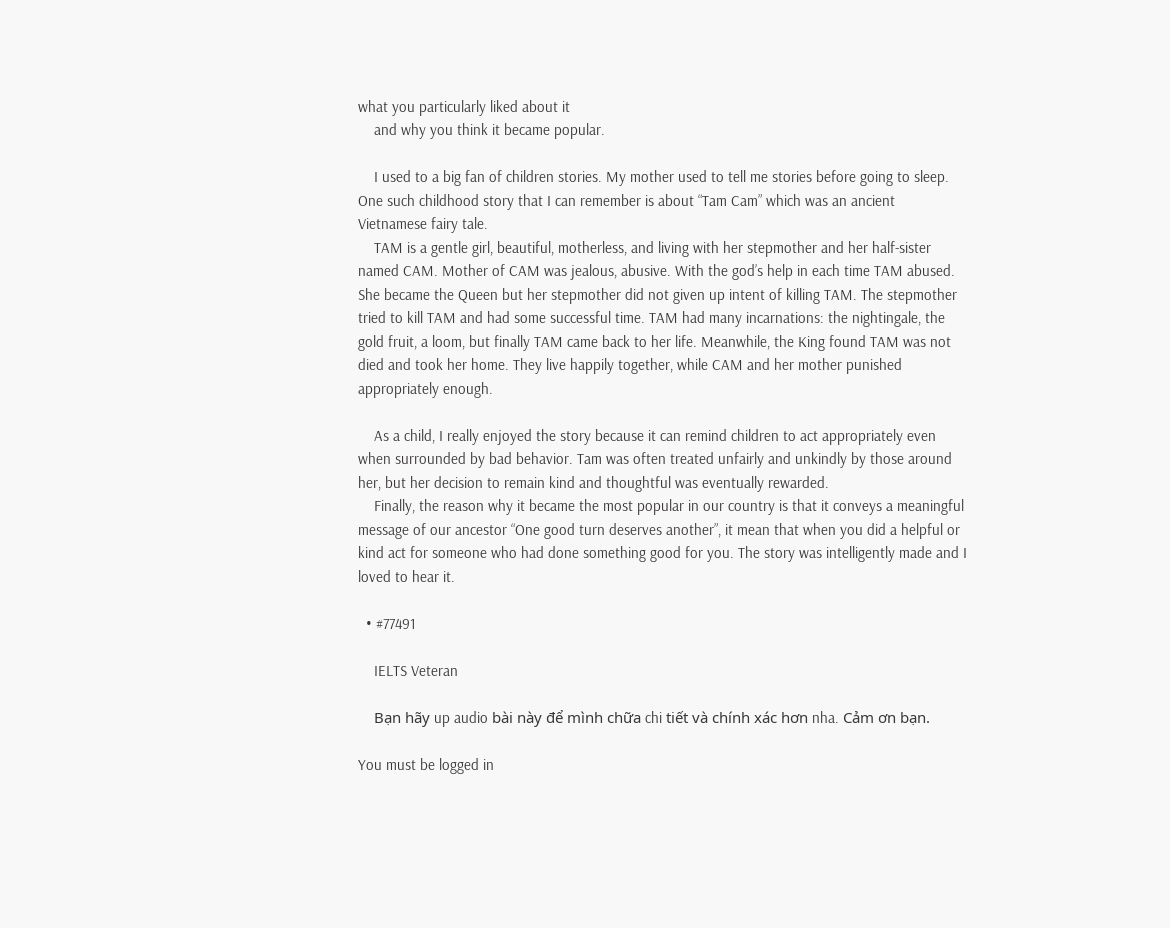what you particularly liked about it
    and why you think it became popular.

    I used to a big fan of children stories. My mother used to tell me stories before going to sleep. One such childhood story that I can remember is about “Tam Cam” which was an ancient Vietnamese fairy tale.
    TAM is a gentle girl, beautiful, motherless, and living with her stepmother and her half-sister named CAM. Mother of CAM was jealous, abusive. With the god’s help in each time TAM abused. She became the Queen but her stepmother did not given up intent of killing TAM. The stepmother tried to kill TAM and had some successful time. TAM had many incarnations: the nightingale, the gold fruit, a loom, but finally TAM came back to her life. Meanwhile, the King found TAM was not died and took her home. They live happily together, while CAM and her mother punished appropriately enough.

    As a child, I really enjoyed the story because it can remind children to act appropriately even when surrounded by bad behavior. Tam was often treated unfairly and unkindly by those around her, but her decision to remain kind and thoughtful was eventually rewarded.
    Finally, the reason why it became the most popular in our country is that it conveys a meaningful message of our ancestor “One good turn deserves another”, it mean that when you did a helpful or kind act for someone who had done something good for you. The story was intelligently made and I loved to hear it.

  • #77491

    IELTS Veteran

    Bạn hãy up audio bài này để mình chữa chi tiết và chính xác hơn nha. Cảm ơn bạn.

You must be logged in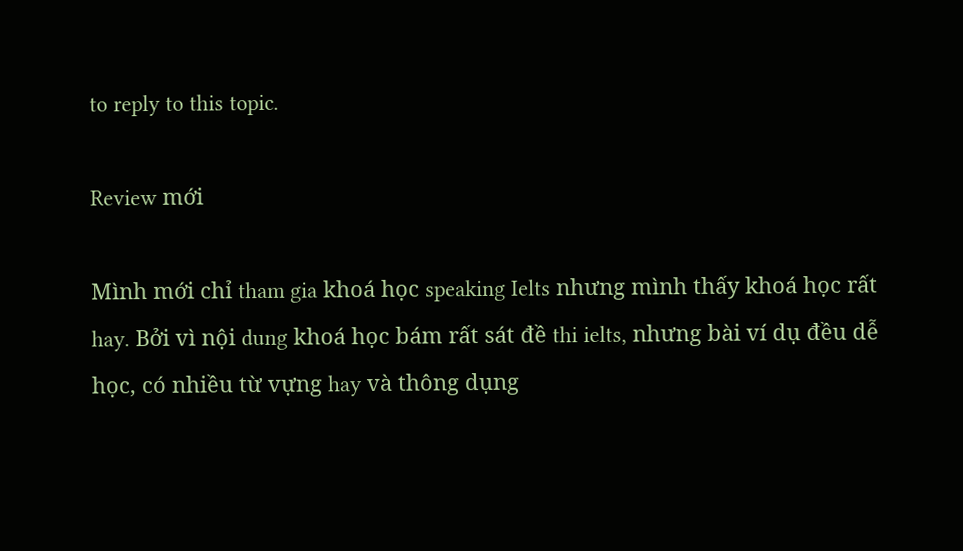to reply to this topic.

Review mới

Mình mới chỉ tham gia khoá học speaking Ielts nhưng mình thấy khoá học rất hay. Bởi vì nội dung khoá học bám rất sát đề thi ielts, nhưng bài ví dụ đều dễ học, có nhiều từ vựng hay và thông dụng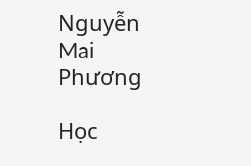Nguyễn Mai Phương

Học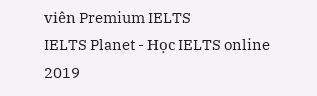viên Premium IELTS
IELTS Planet - Học IELTS online 2019